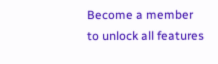Become a member
to unlock all features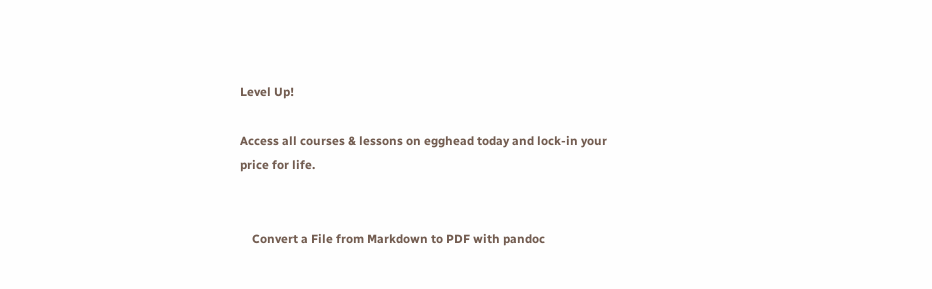Level Up!

Access all courses & lessons on egghead today and lock-in your price for life.


    Convert a File from Markdown to PDF with pandoc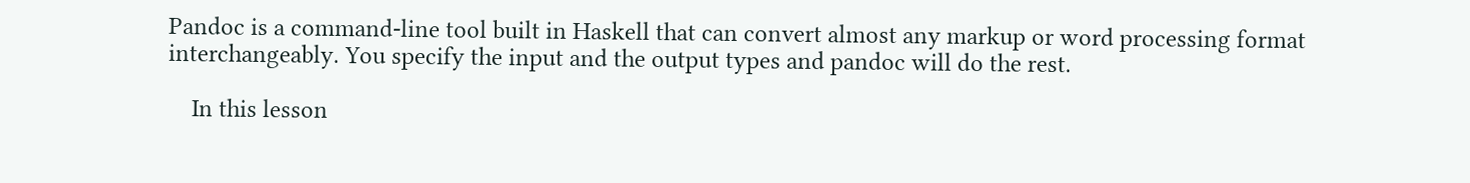Pandoc is a command-line tool built in Haskell that can convert almost any markup or word processing format interchangeably. You specify the input and the output types and pandoc will do the rest.

    In this lesson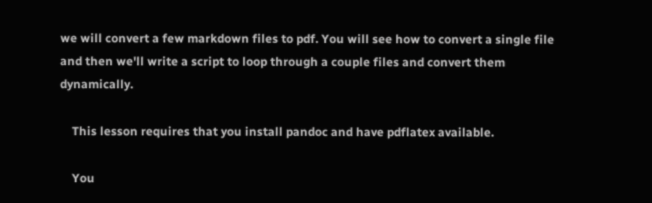we will convert a few markdown files to pdf. You will see how to convert a single file and then we'll write a script to loop through a couple files and convert them dynamically.

    This lesson requires that you install pandoc and have pdflatex available.

    You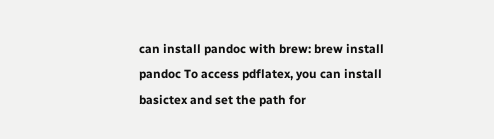can install pandoc with brew: brew install pandoc To access pdflatex, you can install basictex and set the path for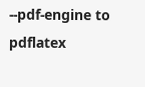--pdf-engine to pdflatex